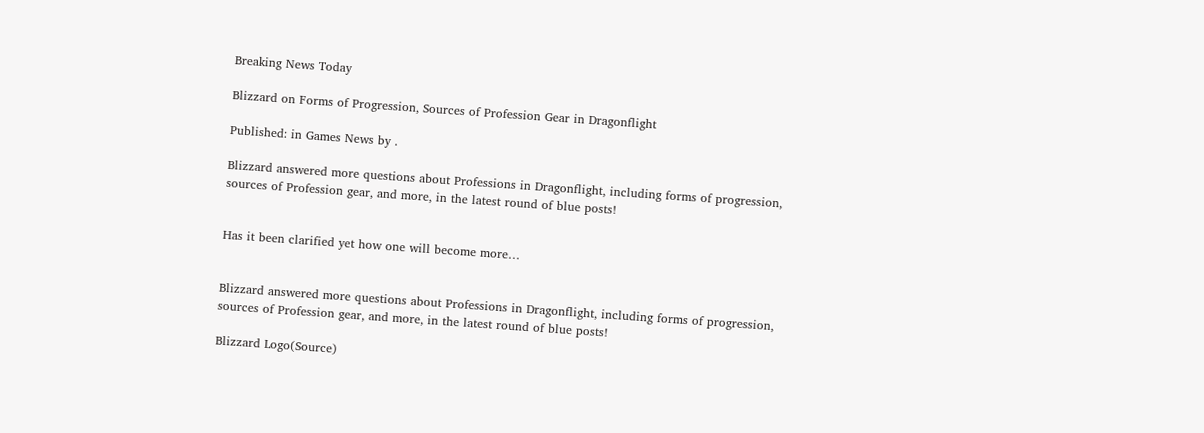Breaking News Today

Blizzard on Forms of Progression, Sources of Profession Gear in Dragonflight

Published: in Games News by .

Blizzard answered more questions about Professions in Dragonflight, including forms of progression, sources of Profession gear, and more, in the latest round of blue posts!


Has it been clarified yet how one will become more…


Blizzard answered more questions about Professions in Dragonflight, including forms of progression, sources of Profession gear, and more, in the latest round of blue posts!

Blizzard Logo(Source)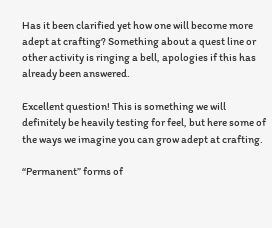Has it been clarified yet how one will become more adept at crafting? Something about a quest line or other activity is ringing a bell, apologies if this has already been answered.

Excellent question! This is something we will definitely be heavily testing for feel, but here some of the ways we imagine you can grow adept at crafting.

“Permanent” forms of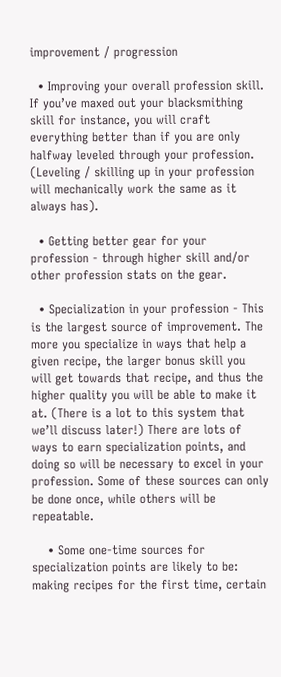improvement / progression

  • Improving your overall profession skill. If you’ve maxed out your blacksmithing skill for instance, you will craft everything better than if you are only halfway leveled through your profession. (Leveling / skilling up in your profession will mechanically work the same as it always has).

  • Getting better gear for your profession - through higher skill and/or other profession stats on the gear.

  • Specialization in your profession - This is the largest source of improvement. The more you specialize in ways that help a given recipe, the larger bonus skill you will get towards that recipe, and thus the higher quality you will be able to make it at. (There is a lot to this system that we’ll discuss later!) There are lots of ways to earn specialization points, and doing so will be necessary to excel in your profession. Some of these sources can only be done once, while others will be repeatable.

    • Some one-time sources for specialization points are likely to be: making recipes for the first time, certain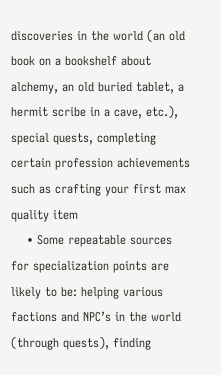discoveries in the world (an old book on a bookshelf about alchemy, an old buried tablet, a hermit scribe in a cave, etc.), special quests, completing certain profession achievements such as crafting your first max quality item
    • Some repeatable sources for specialization points are likely to be: helping various factions and NPC’s in the world (through quests), finding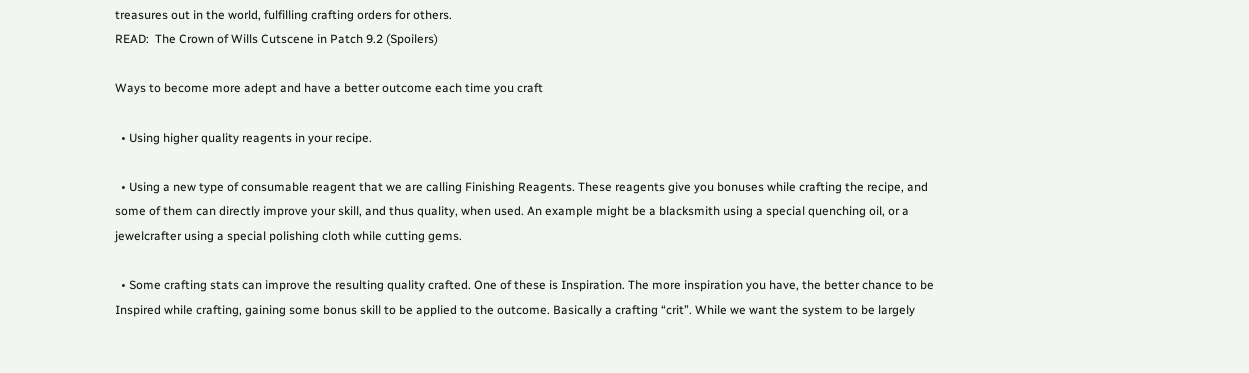treasures out in the world, fulfilling crafting orders for others.
READ:  The Crown of Wills Cutscene in Patch 9.2 (Spoilers)

Ways to become more adept and have a better outcome each time you craft

  • Using higher quality reagents in your recipe.

  • Using a new type of consumable reagent that we are calling Finishing Reagents. These reagents give you bonuses while crafting the recipe, and some of them can directly improve your skill, and thus quality, when used. An example might be a blacksmith using a special quenching oil, or a jewelcrafter using a special polishing cloth while cutting gems.

  • Some crafting stats can improve the resulting quality crafted. One of these is Inspiration. The more inspiration you have, the better chance to be Inspired while crafting, gaining some bonus skill to be applied to the outcome. Basically a crafting “crit”. While we want the system to be largely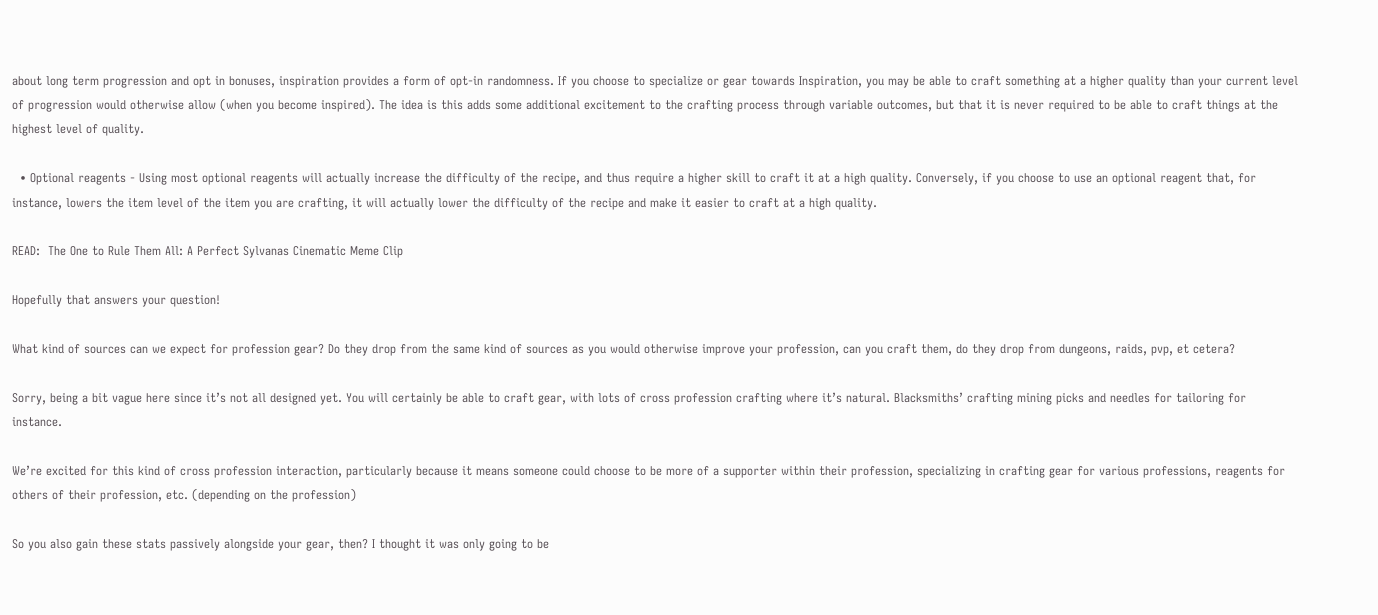about long term progression and opt in bonuses, inspiration provides a form of opt-in randomness. If you choose to specialize or gear towards Inspiration, you may be able to craft something at a higher quality than your current level of progression would otherwise allow (when you become inspired). The idea is this adds some additional excitement to the crafting process through variable outcomes, but that it is never required to be able to craft things at the highest level of quality.

  • Optional reagents - Using most optional reagents will actually increase the difficulty of the recipe, and thus require a higher skill to craft it at a high quality. Conversely, if you choose to use an optional reagent that, for instance, lowers the item level of the item you are crafting, it will actually lower the difficulty of the recipe and make it easier to craft at a high quality.

READ:  The One to Rule Them All: A Perfect Sylvanas Cinematic Meme Clip

Hopefully that answers your question!

What kind of sources can we expect for profession gear? Do they drop from the same kind of sources as you would otherwise improve your profession, can you craft them, do they drop from dungeons, raids, pvp, et cetera?

Sorry, being a bit vague here since it’s not all designed yet. You will certainly be able to craft gear, with lots of cross profession crafting where it’s natural. Blacksmiths’ crafting mining picks and needles for tailoring for instance.

We’re excited for this kind of cross profession interaction, particularly because it means someone could choose to be more of a supporter within their profession, specializing in crafting gear for various professions, reagents for others of their profession, etc. (depending on the profession)

So you also gain these stats passively alongside your gear, then? I thought it was only going to be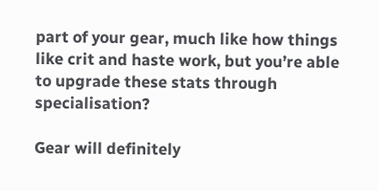part of your gear, much like how things like crit and haste work, but you’re able to upgrade these stats through specialisation?

Gear will definitely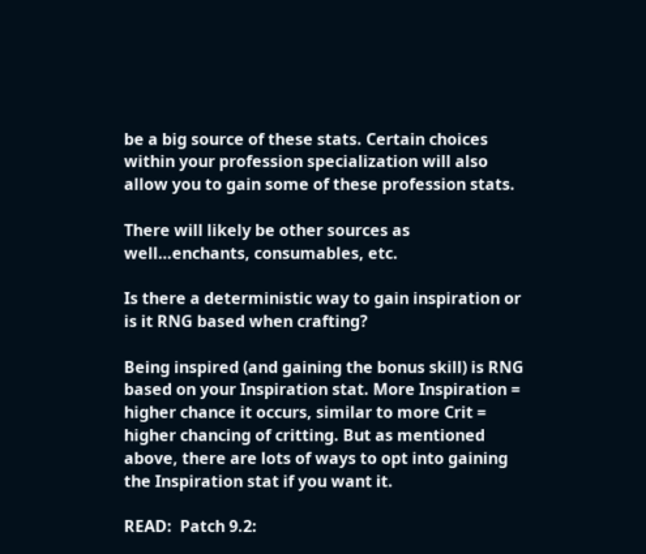be a big source of these stats. Certain choices within your profession specialization will also allow you to gain some of these profession stats.

There will likely be other sources as well…enchants, consumables, etc.

Is there a deterministic way to gain inspiration or is it RNG based when crafting?

Being inspired (and gaining the bonus skill) is RNG based on your Inspiration stat. More Inspiration = higher chance it occurs, similar to more Crit = higher chancing of critting. But as mentioned above, there are lots of ways to opt into gaining the Inspiration stat if you want it.

READ:  Patch 9.2: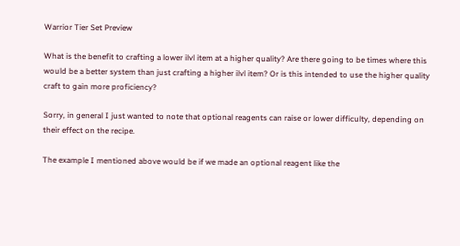Warrior Tier Set Preview

What is the benefit to crafting a lower ilvl item at a higher quality? Are there going to be times where this would be a better system than just crafting a higher ilvl item? Or is this intended to use the higher quality craft to gain more proficiency?

Sorry, in general I just wanted to note that optional reagents can raise or lower difficulty, depending on their effect on the recipe.

The example I mentioned above would be if we made an optional reagent like the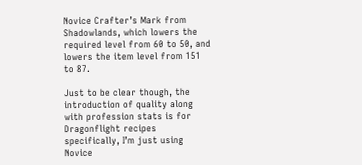Novice Crafter’s Mark from Shadowlands, which lowers the required level from 60 to 50, and lowers the item level from 151 to 87.

Just to be clear though, the introduction of quality along with profession stats is for Dragonflight recipes specifically, I’m just using Novice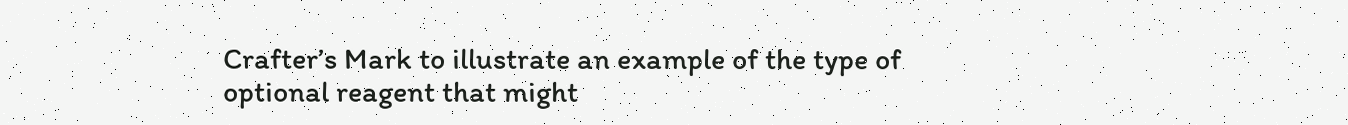Crafter’s Mark to illustrate an example of the type of optional reagent that might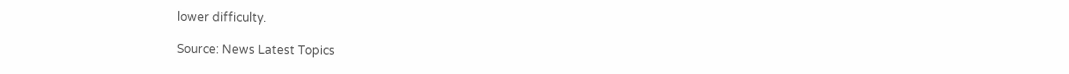lower difficulty.

Source: News Latest Topics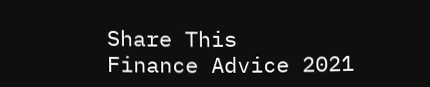Share This
Finance Advice 2021